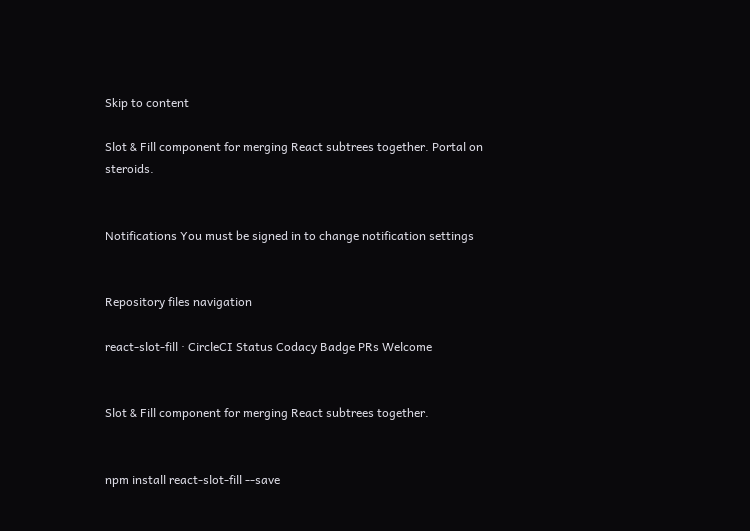Skip to content

Slot & Fill component for merging React subtrees together. Portal on steroids.


Notifications You must be signed in to change notification settings


Repository files navigation

react-slot-fill · CircleCI Status Codacy Badge PRs Welcome


Slot & Fill component for merging React subtrees together.


npm install react-slot-fill --save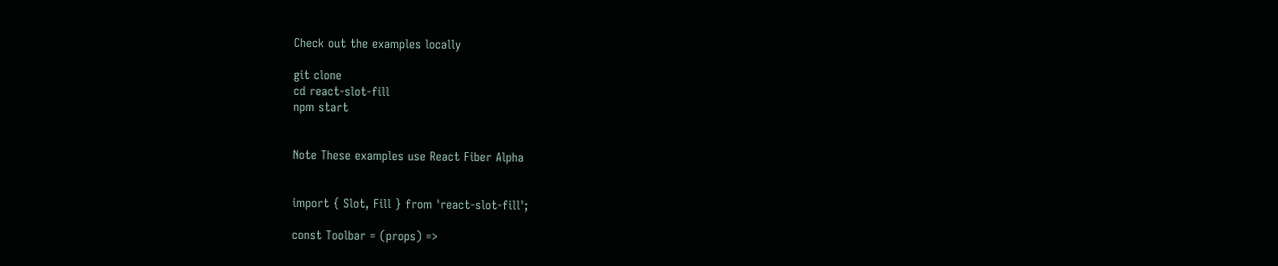Check out the examples locally

git clone
cd react-slot-fill
npm start


Note These examples use React Fiber Alpha


import { Slot, Fill } from 'react-slot-fill';

const Toolbar = (props) =>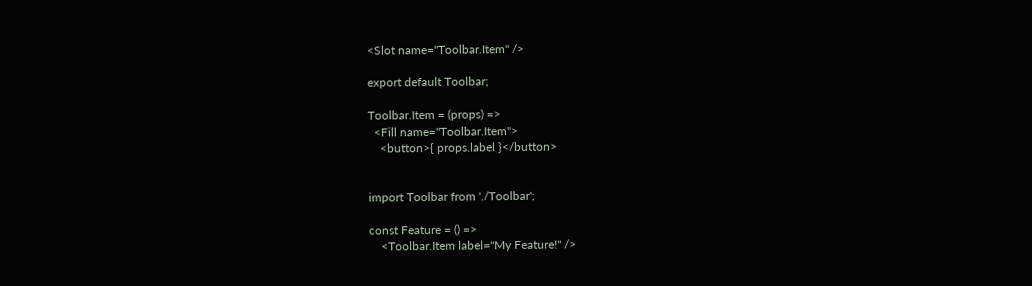<Slot name="Toolbar.Item" />

export default Toolbar;

Toolbar.Item = (props) =>
  <Fill name="Toolbar.Item">
    <button>{ props.label }</button>


import Toolbar from './Toolbar';

const Feature = () =>
    <Toolbar.Item label="My Feature!" />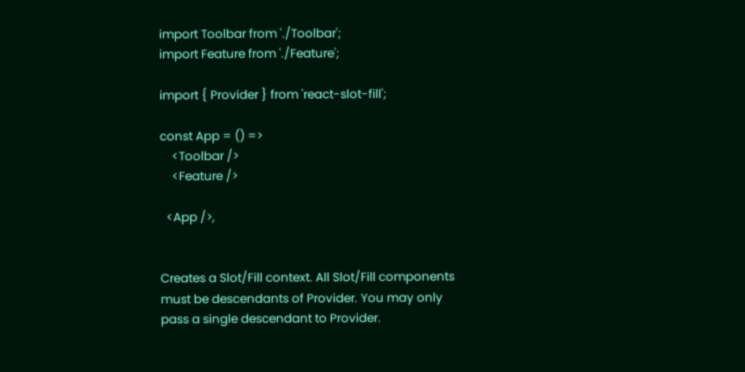import Toolbar from './Toolbar';
import Feature from './Feature';

import { Provider } from 'react-slot-fill';

const App = () =>
    <Toolbar />
    <Feature />

  <App />,


Creates a Slot/Fill context. All Slot/Fill components must be descendants of Provider. You may only pass a single descendant to Provider.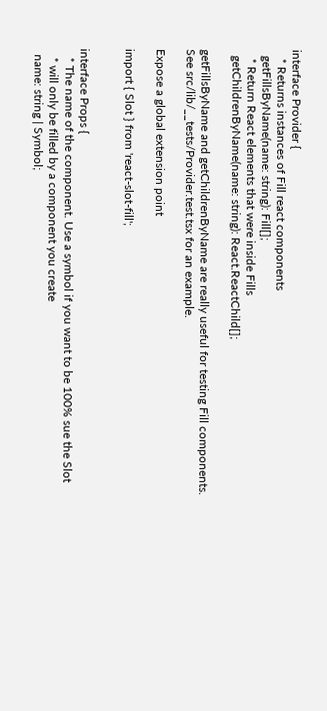interface Provider {
   * Returns instances of Fill react components
  getFillsByName(name: string): Fill[];
   * Return React elements that were inside Fills
  getChildrenByName(name: string): React.ReactChild[];

getFillsByName and getChildrenByName are really useful for testing Fill components. See src/lib/__tests/Provider.test.tsx for an example.

Expose a global extension point

import { Slot } from 'react-slot-fill';


interface Props {
   * The name of the component. Use a symbol if you want to be 100% sue the Slot
   * will only be filled by a component you create
  name: string | Symbol;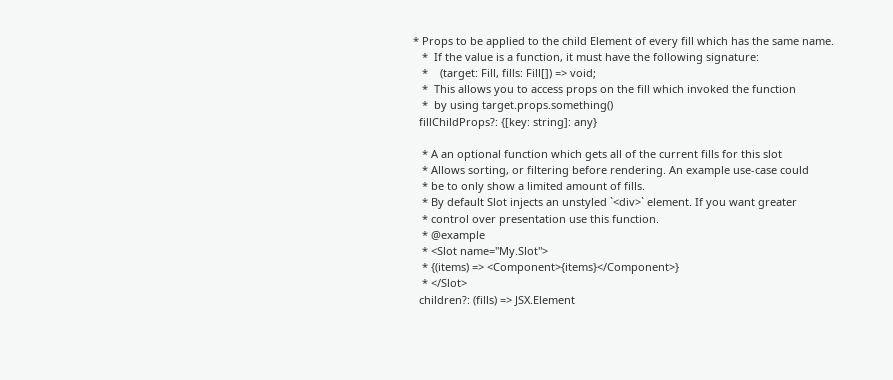* Props to be applied to the child Element of every fill which has the same name.
   *  If the value is a function, it must have the following signature:
   *    (target: Fill, fills: Fill[]) => void;
   *  This allows you to access props on the fill which invoked the function
   *  by using target.props.something()
  fillChildProps?: {[key: string]: any}

   * A an optional function which gets all of the current fills for this slot
   * Allows sorting, or filtering before rendering. An example use-case could
   * be to only show a limited amount of fills.
   * By default Slot injects an unstyled `<div>` element. If you want greater
   * control over presentation use this function.
   * @example
   * <Slot name="My.Slot">
   * {(items) => <Component>{items}</Component>}
   * </Slot>
  children?: (fills) => JSX.Element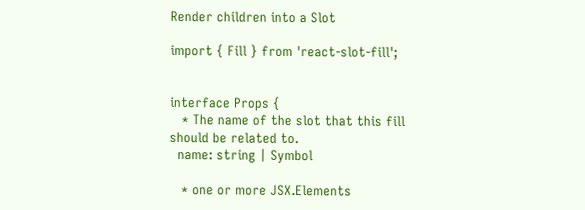Render children into a Slot

import { Fill } from 'react-slot-fill';


interface Props {
   * The name of the slot that this fill should be related to.
  name: string | Symbol

   * one or more JSX.Elements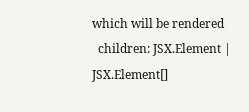which will be rendered
  children: JSX.Element | JSX.Element[]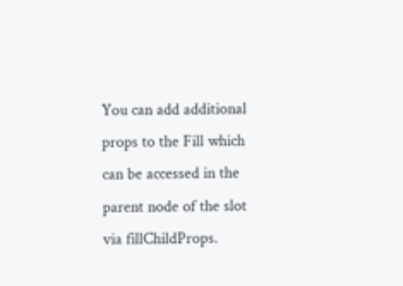You can add additional props to the Fill which can be accessed in the parent node of the slot via fillChildProps.